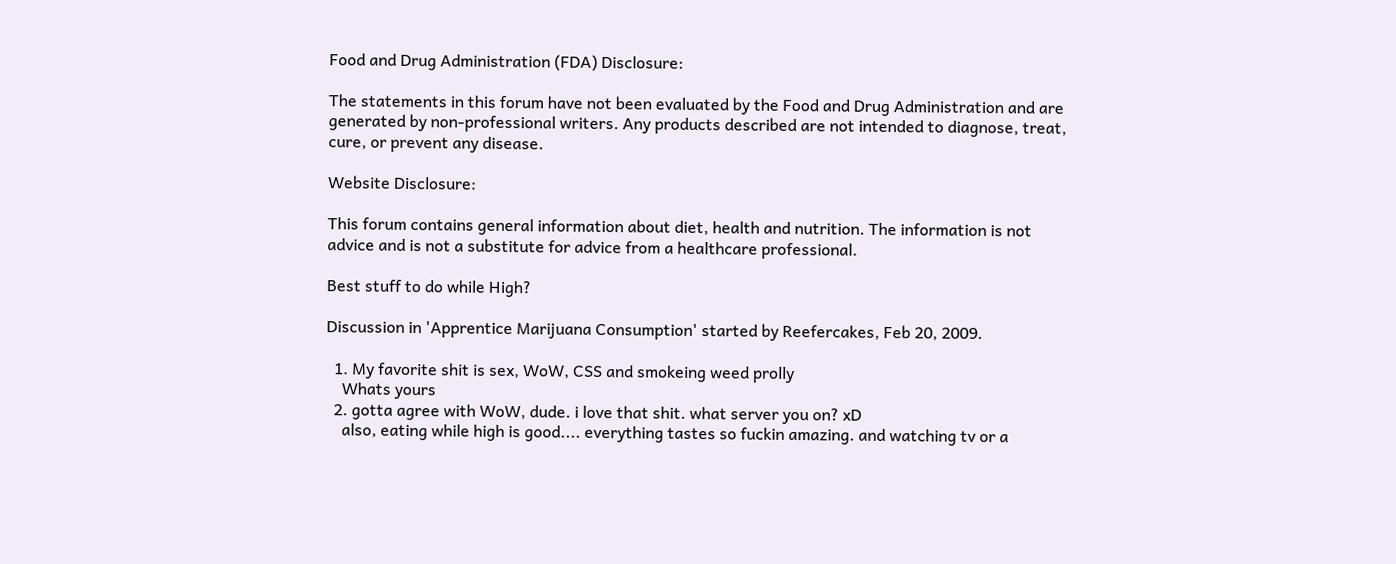Food and Drug Administration (FDA) Disclosure:

The statements in this forum have not been evaluated by the Food and Drug Administration and are generated by non-professional writers. Any products described are not intended to diagnose, treat, cure, or prevent any disease.

Website Disclosure:

This forum contains general information about diet, health and nutrition. The information is not advice and is not a substitute for advice from a healthcare professional.

Best stuff to do while High?

Discussion in 'Apprentice Marijuana Consumption' started by Reefercakes, Feb 20, 2009.

  1. My favorite shit is sex, WoW, CSS and smokeing weed prolly
    Whats yours
  2. gotta agree with WoW, dude. i love that shit. what server you on? xD
    also, eating while high is good.... everything tastes so fuckin amazing. and watching tv or a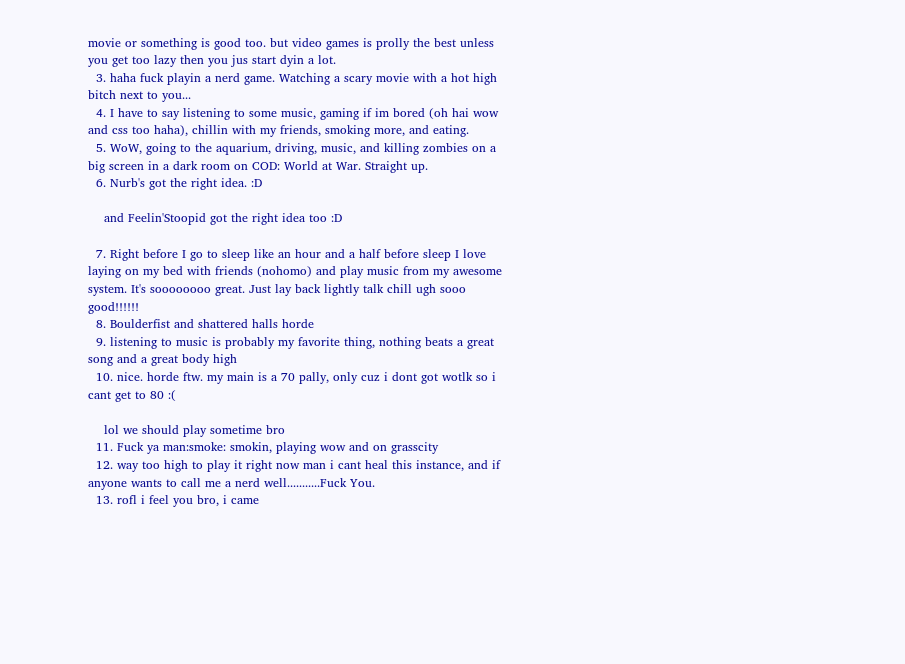movie or something is good too. but video games is prolly the best unless you get too lazy then you jus start dyin a lot.
  3. haha fuck playin a nerd game. Watching a scary movie with a hot high bitch next to you...
  4. I have to say listening to some music, gaming if im bored (oh hai wow and css too haha), chillin with my friends, smoking more, and eating.
  5. WoW, going to the aquarium, driving, music, and killing zombies on a big screen in a dark room on COD: World at War. Straight up.
  6. Nurb's got the right idea. :D

    and Feelin'Stoopid got the right idea too :D

  7. Right before I go to sleep like an hour and a half before sleep I love laying on my bed with friends (nohomo) and play music from my awesome system. It's soooooooo great. Just lay back lightly talk chill ugh sooo good!!!!!!
  8. Boulderfist and shattered halls horde
  9. listening to music is probably my favorite thing, nothing beats a great song and a great body high
  10. nice. horde ftw. my main is a 70 pally, only cuz i dont got wotlk so i cant get to 80 :(

    lol we should play sometime bro
  11. Fuck ya man:smoke: smokin, playing wow and on grasscity
  12. way too high to play it right now man i cant heal this instance, and if anyone wants to call me a nerd well...........Fuck You.
  13. rofl i feel you bro, i came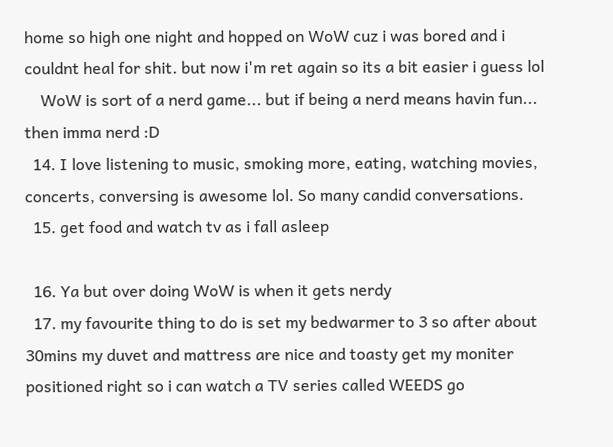home so high one night and hopped on WoW cuz i was bored and i couldnt heal for shit. but now i'm ret again so its a bit easier i guess lol
    WoW is sort of a nerd game... but if being a nerd means havin fun... then imma nerd :D
  14. I love listening to music, smoking more, eating, watching movies, concerts, conversing is awesome lol. So many candid conversations.
  15. get food and watch tv as i fall asleep

  16. Ya but over doing WoW is when it gets nerdy
  17. my favourite thing to do is set my bedwarmer to 3 so after about 30mins my duvet and mattress are nice and toasty get my moniter positioned right so i can watch a TV series called WEEDS go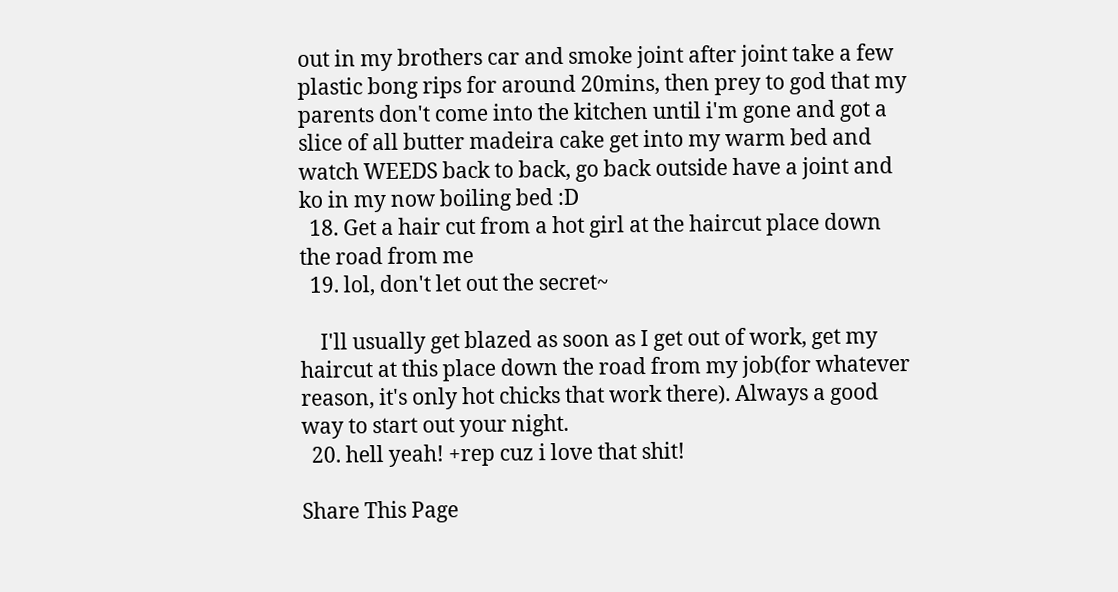out in my brothers car and smoke joint after joint take a few plastic bong rips for around 20mins, then prey to god that my parents don't come into the kitchen until i'm gone and got a slice of all butter madeira cake get into my warm bed and watch WEEDS back to back, go back outside have a joint and ko in my now boiling bed :D
  18. Get a hair cut from a hot girl at the haircut place down the road from me
  19. lol, don't let out the secret~

    I'll usually get blazed as soon as I get out of work, get my haircut at this place down the road from my job(for whatever reason, it's only hot chicks that work there). Always a good way to start out your night.
  20. hell yeah! +rep cuz i love that shit!

Share This Page